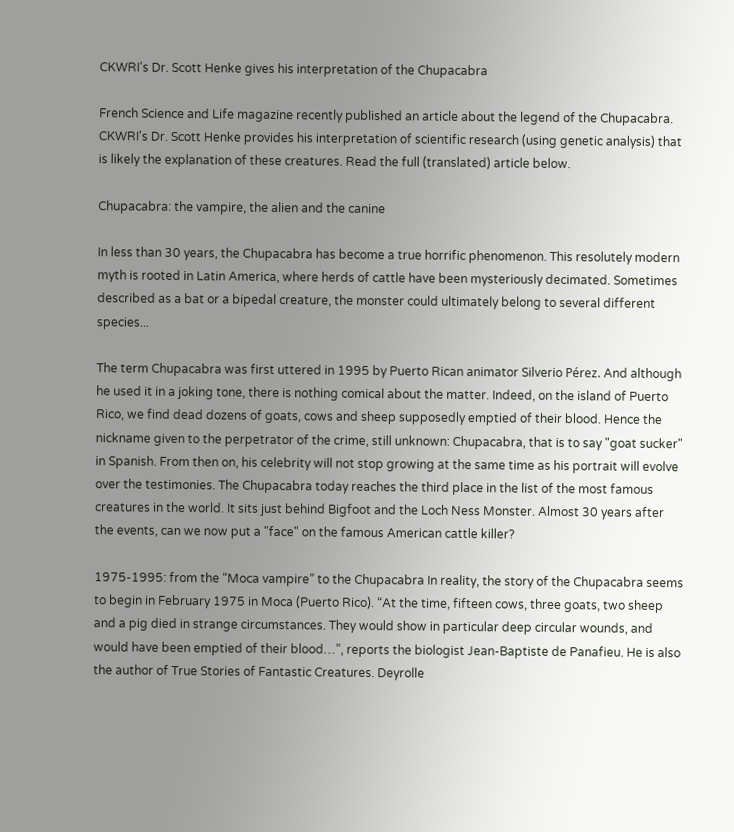CKWRI's Dr. Scott Henke gives his interpretation of the Chupacabra

French Science and Life magazine recently published an article about the legend of the Chupacabra. CKWRI's Dr. Scott Henke provides his interpretation of scientific research (using genetic analysis) that is likely the explanation of these creatures. Read the full (translated) article below.

Chupacabra: the vampire, the alien and the canine

In less than 30 years, the Chupacabra has become a true horrific phenomenon. This resolutely modern myth is rooted in Latin America, where herds of cattle have been mysteriously decimated. Sometimes described as a bat or a bipedal creature, the monster could ultimately belong to several different species...

The term Chupacabra was first uttered in 1995 by Puerto Rican animator Silverio Pérez. And although he used it in a joking tone, there is nothing comical about the matter. Indeed, on the island of Puerto Rico, we find dead dozens of goats, cows and sheep supposedly emptied of their blood. Hence the nickname given to the perpetrator of the crime, still unknown: Chupacabra, that is to say "goat sucker" in Spanish. From then on, his celebrity will not stop growing at the same time as his portrait will evolve over the testimonies. The Chupacabra today reaches the third place in the list of the most famous creatures in the world. It sits just behind Bigfoot and the Loch Ness Monster. Almost 30 years after the events, can we now put a "face" on the famous American cattle killer?

1975-1995: from the “Moca vampire” to the Chupacabra In reality, the story of the Chupacabra seems to begin in February 1975 in Moca (Puerto Rico). “At the time, fifteen cows, three goats, two sheep and a pig died in strange circumstances. They would show in particular deep circular wounds, and would have been emptied of their blood…”, reports the biologist Jean-Baptiste de Panafieu. He is also the author of True Stories of Fantastic Creatures. Deyrolle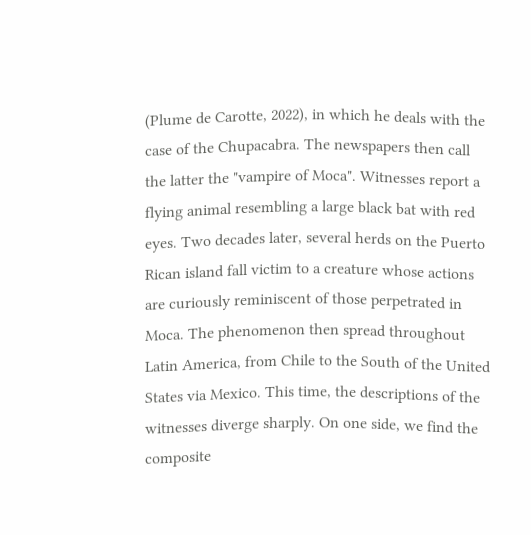(Plume de Carotte, 2022), in which he deals with the case of the Chupacabra. The newspapers then call the latter the "vampire of Moca". Witnesses report a flying animal resembling a large black bat with red eyes. Two decades later, several herds on the Puerto Rican island fall victim to a creature whose actions are curiously reminiscent of those perpetrated in Moca. The phenomenon then spread throughout Latin America, from Chile to the South of the United States via Mexico. This time, the descriptions of the witnesses diverge sharply. On one side, we find the composite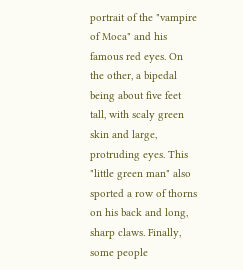portrait of the "vampire of Moca" and his famous red eyes. On the other, a bipedal being about five feet tall, with scaly green skin and large, protruding eyes. This "little green man" also sported a row of thorns on his back and long, sharp claws. Finally, some people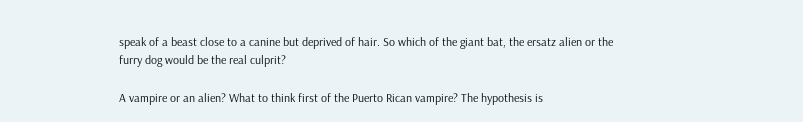speak of a beast close to a canine but deprived of hair. So which of the giant bat, the ersatz alien or the furry dog would be the real culprit?

A vampire or an alien? What to think first of the Puerto Rican vampire? The hypothesis is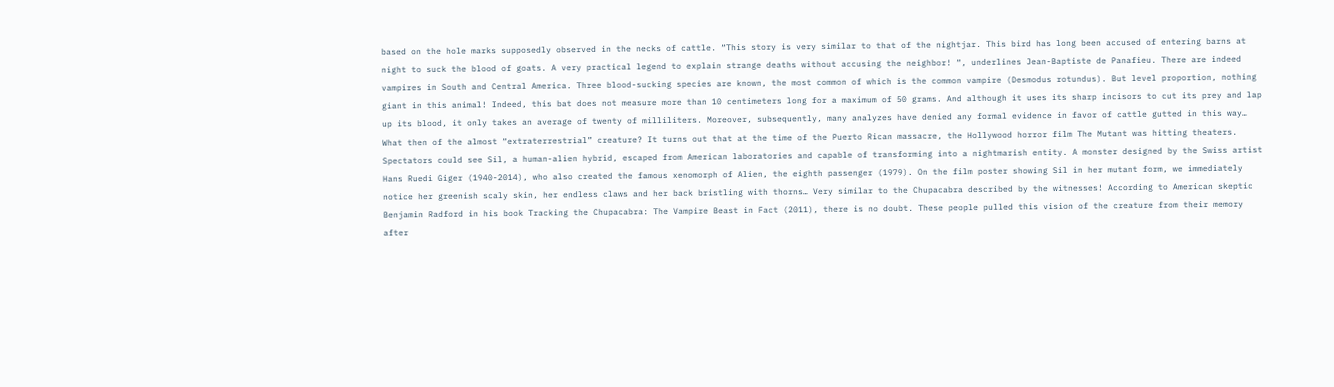based on the hole marks supposedly observed in the necks of cattle. “This story is very similar to that of the nightjar. This bird has long been accused of entering barns at night to suck the blood of goats. A very practical legend to explain strange deaths without accusing the neighbor! “, underlines Jean-Baptiste de Panafieu. There are indeed vampires in South and Central America. Three blood-sucking species are known, the most common of which is the common vampire (Desmodus rotundus). But level proportion, nothing giant in this animal! Indeed, this bat does not measure more than 10 centimeters long for a maximum of 50 grams. And although it uses its sharp incisors to cut its prey and lap up its blood, it only takes an average of twenty of milliliters. Moreover, subsequently, many analyzes have denied any formal evidence in favor of cattle gutted in this way… What then of the almost “extraterrestrial” creature? It turns out that at the time of the Puerto Rican massacre, the Hollywood horror film The Mutant was hitting theaters. Spectators could see Sil, a human-alien hybrid, escaped from American laboratories and capable of transforming into a nightmarish entity. A monster designed by the Swiss artist Hans Ruedi Giger (1940-2014), who also created the famous xenomorph of Alien, the eighth passenger (1979). On the film poster showing Sil in her mutant form, we immediately notice her greenish scaly skin, her endless claws and her back bristling with thorns… Very similar to the Chupacabra described by the witnesses! According to American skeptic Benjamin Radford in his book Tracking the Chupacabra: The Vampire Beast in Fact (2011), there is no doubt. These people pulled this vision of the creature from their memory after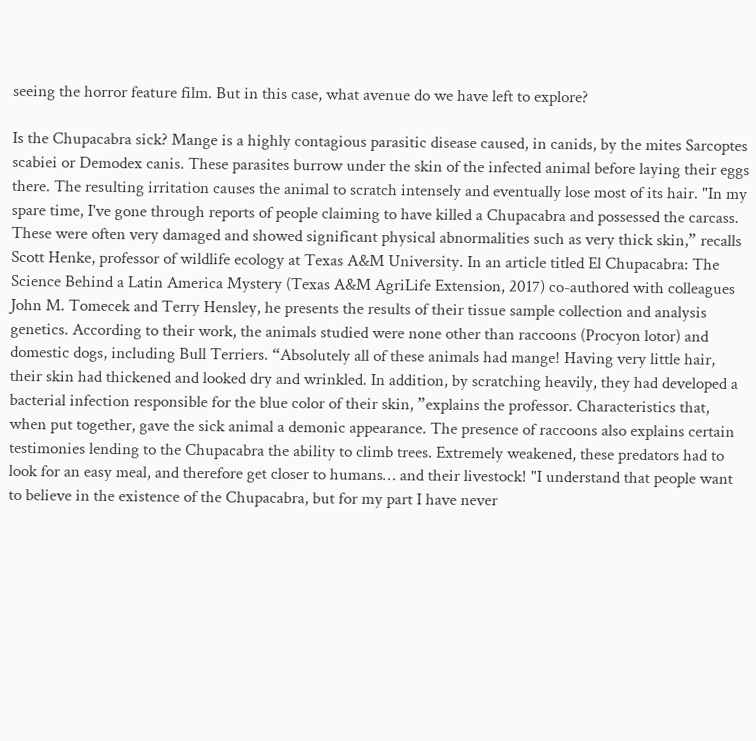seeing the horror feature film. But in this case, what avenue do we have left to explore?

Is the Chupacabra sick? Mange is a highly contagious parasitic disease caused, in canids, by the mites Sarcoptes scabiei or Demodex canis. These parasites burrow under the skin of the infected animal before laying their eggs there. The resulting irritation causes the animal to scratch intensely and eventually lose most of its hair. "In my spare time, I've gone through reports of people claiming to have killed a Chupacabra and possessed the carcass. These were often very damaged and showed significant physical abnormalities such as very thick skin,” recalls Scott Henke, professor of wildlife ecology at Texas A&M University. In an article titled El Chupacabra: The Science Behind a Latin America Mystery (Texas A&M AgriLife Extension, 2017) co-authored with colleagues John M. Tomecek and Terry Hensley, he presents the results of their tissue sample collection and analysis genetics. According to their work, the animals studied were none other than raccoons (Procyon lotor) and domestic dogs, including Bull Terriers. “Absolutely all of these animals had mange! Having very little hair, their skin had thickened and looked dry and wrinkled. In addition, by scratching heavily, they had developed a bacterial infection responsible for the blue color of their skin, ”explains the professor. Characteristics that, when put together, gave the sick animal a demonic appearance. The presence of raccoons also explains certain testimonies lending to the Chupacabra the ability to climb trees. Extremely weakened, these predators had to look for an easy meal, and therefore get closer to humans… and their livestock! "I understand that people want to believe in the existence of the Chupacabra, but for my part I have never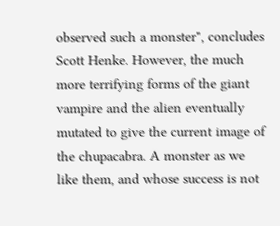observed such a monster", concludes Scott Henke. However, the much more terrifying forms of the giant vampire and the alien eventually mutated to give the current image of the chupacabra. A monster as we like them, and whose success is not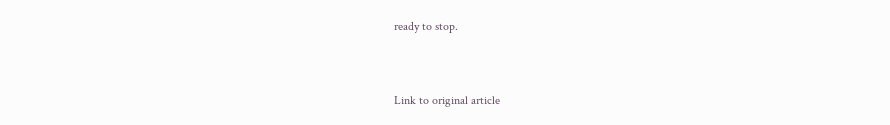ready to stop.


Link to original article